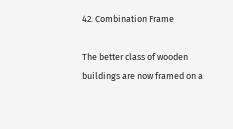42. Combination Frame

The better class of wooden buildings are now framed on a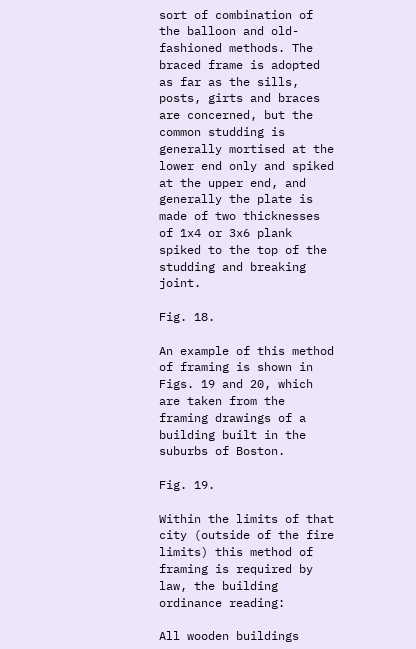sort of combination of the balloon and old-fashioned methods. The braced frame is adopted as far as the sills, posts, girts and braces are concerned, but the common studding is generally mortised at the lower end only and spiked at the upper end, and generally the plate is made of two thicknesses of 1x4 or 3x6 plank spiked to the top of the studding and breaking joint.

Fig. 18.

An example of this method of framing is shown in Figs. 19 and 20, which are taken from the framing drawings of a building built in the suburbs of Boston.

Fig. 19.

Within the limits of that city (outside of the fire limits) this method of framing is required by law, the building ordinance reading:

All wooden buildings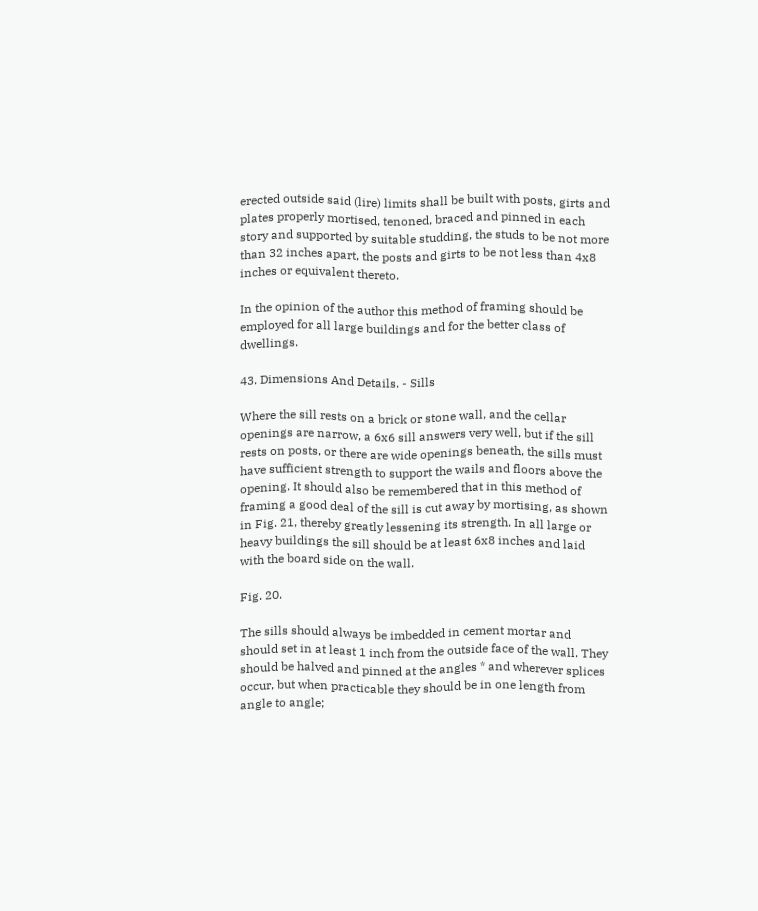erected outside said (lire) limits shall be built with posts, girts and plates properly mortised, tenoned, braced and pinned in each story and supported by suitable studding, the studs to be not more than 32 inches apart, the posts and girts to be not less than 4x8 inches or equivalent thereto.

In the opinion of the author this method of framing should be employed for all large buildings and for the better class of dwellings.

43. Dimensions And Details. - Sills

Where the sill rests on a brick or stone wall, and the cellar openings are narrow, a 6x6 sill answers very well, but if the sill rests on posts, or there are wide openings beneath, the sills must have sufficient strength to support the wails and floors above the opening. It should also be remembered that in this method of framing a good deal of the sill is cut away by mortising, as shown in Fig. 21, thereby greatly lessening its strength. In all large or heavy buildings the sill should be at least 6x8 inches and laid with the board side on the wall.

Fig. 20.

The sills should always be imbedded in cement mortar and should set in at least 1 inch from the outside face of the wall. They should be halved and pinned at the angles * and wherever splices occur, but when practicable they should be in one length from angle to angle;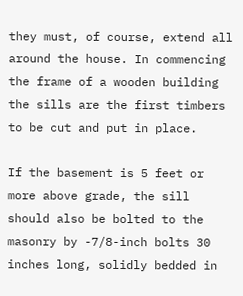they must, of course, extend all around the house. In commencing the frame of a wooden building the sills are the first timbers to be cut and put in place.

If the basement is 5 feet or more above grade, the sill should also be bolted to the masonry by -7/8-inch bolts 30 inches long, solidly bedded in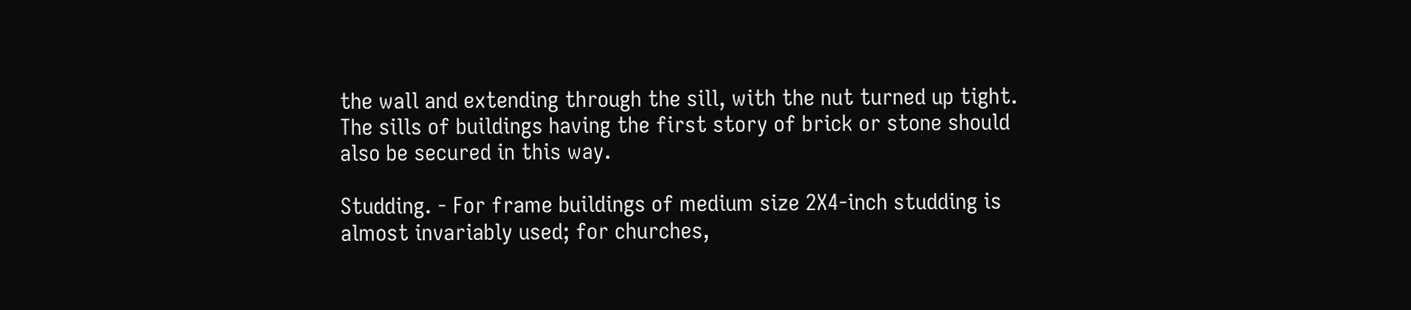the wall and extending through the sill, with the nut turned up tight. The sills of buildings having the first story of brick or stone should also be secured in this way.

Studding. - For frame buildings of medium size 2X4-inch studding is almost invariably used; for churches,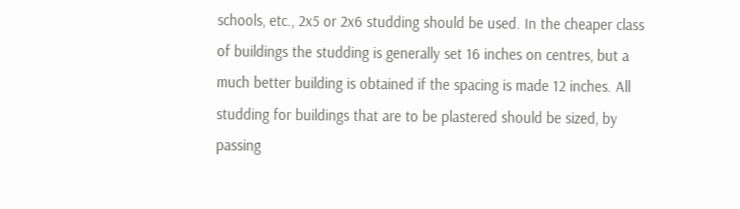schools, etc., 2x5 or 2x6 studding should be used. In the cheaper class of buildings the studding is generally set 16 inches on centres, but a much better building is obtained if the spacing is made 12 inches. All studding for buildings that are to be plastered should be sized, by passing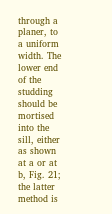through a planer, to a uniform width. The lower end of the studding should be mortised into the sill, either as shown at a or at b, Fig. 21; the latter method is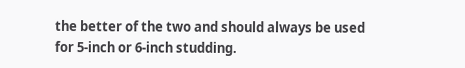the better of the two and should always be used for 5-inch or 6-inch studding.